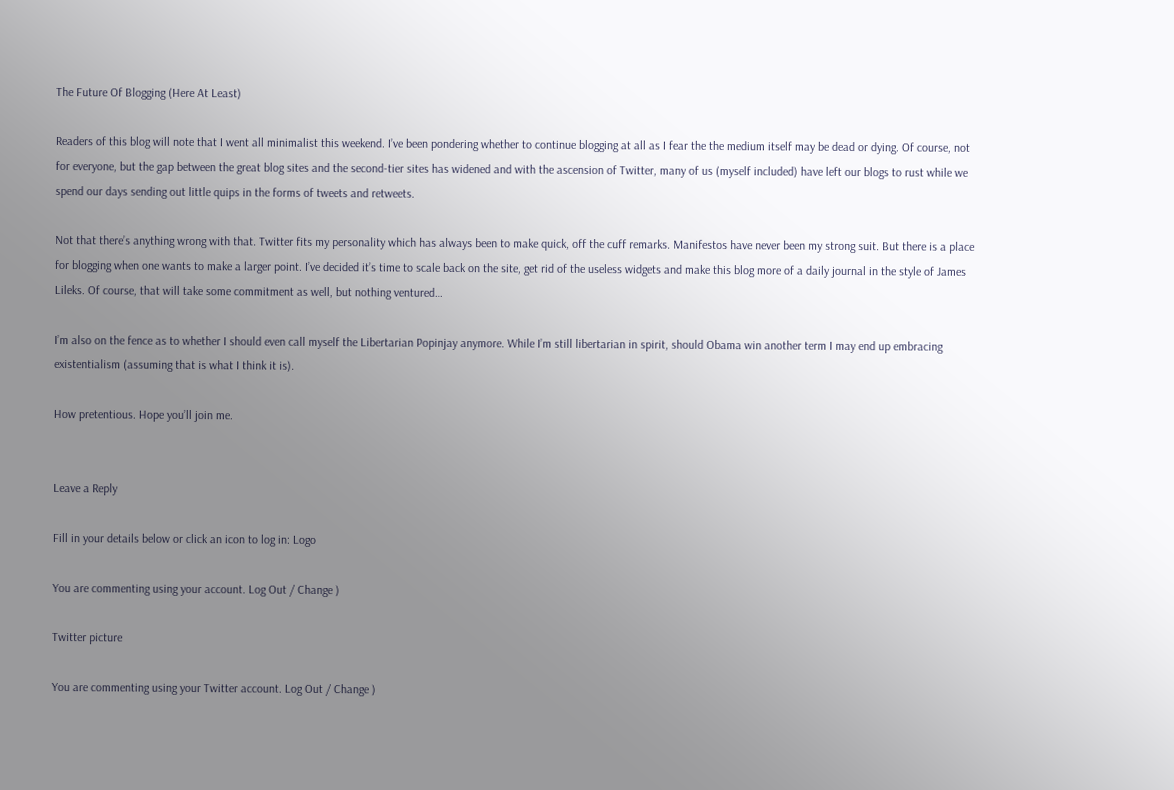The Future Of Blogging (Here At Least)

Readers of this blog will note that I went all minimalist this weekend. I’ve been pondering whether to continue blogging at all as I fear the the medium itself may be dead or dying. Of course, not for everyone, but the gap between the great blog sites and the second-tier sites has widened and with the ascension of Twitter, many of us (myself included) have left our blogs to rust while we spend our days sending out little quips in the forms of tweets and retweets.

Not that there’s anything wrong with that. Twitter fits my personality which has always been to make quick, off the cuff remarks. Manifestos have never been my strong suit. But there is a place for blogging when one wants to make a larger point. I’ve decided it’s time to scale back on the site, get rid of the useless widgets and make this blog more of a daily journal in the style of James Lileks. Of course, that will take some commitment as well, but nothing ventured…

I’m also on the fence as to whether I should even call myself the Libertarian Popinjay anymore. While I’m still libertarian in spirit, should Obama win another term I may end up embracing existentialism (assuming that is what I think it is).

How pretentious. Hope you’ll join me.


Leave a Reply

Fill in your details below or click an icon to log in: Logo

You are commenting using your account. Log Out / Change )

Twitter picture

You are commenting using your Twitter account. Log Out / Change )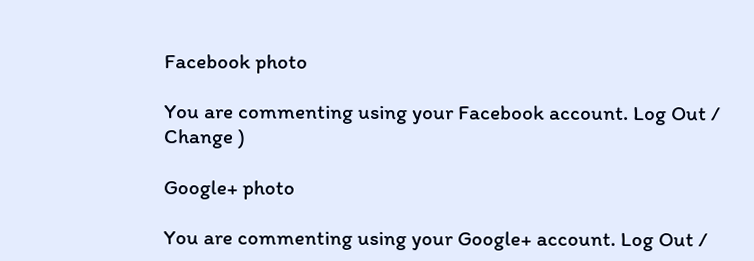Facebook photo

You are commenting using your Facebook account. Log Out / Change )

Google+ photo

You are commenting using your Google+ account. Log Out /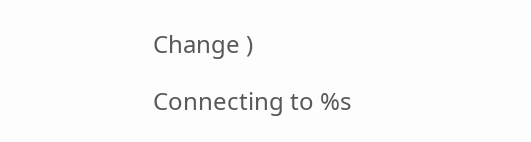Change )

Connecting to %s